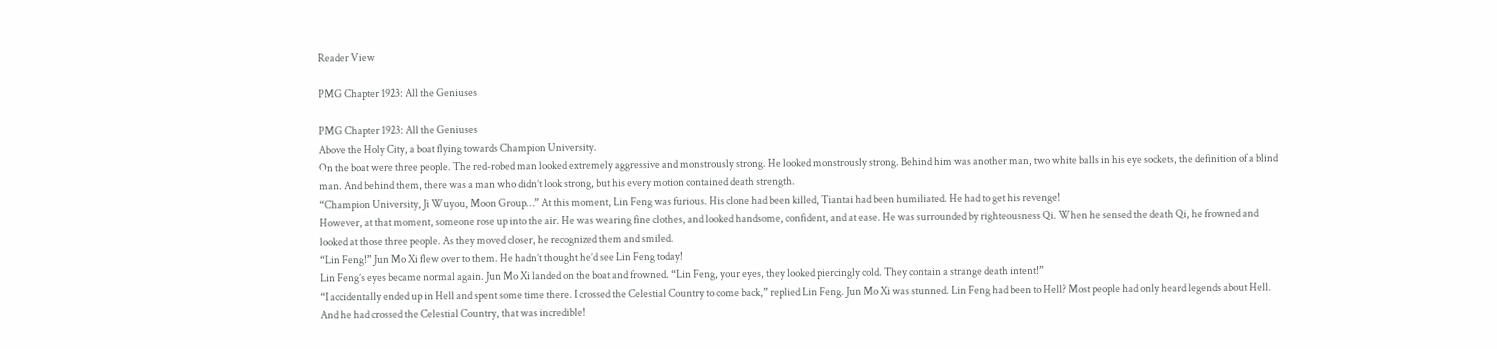Reader View

PMG Chapter 1923: All the Geniuses

PMG Chapter 1923: All the Geniuses
Above the Holy City, a boat flying towards Champion University.
On the boat were three people. The red-robed man looked extremely aggressive and monstrously strong. He looked monstrously strong. Behind him was another man, two white balls in his eye sockets, the definition of a blind man. And behind them, there was a man who didn’t look strong, but his every motion contained death strength.
“Champion University, Ji Wuyou, Moon Group…” At this moment, Lin Feng was furious. His clone had been killed, Tiantai had been humiliated. He had to get his revenge!
However, at that moment, someone rose up into the air. He was wearing fine clothes, and looked handsome, confident, and at ease. He was surrounded by righteousness Qi. When he sensed the death Qi, he frowned and looked at those three people. As they moved closer, he recognized them and smiled.
“Lin Feng!” Jun Mo Xi flew over to them. He hadn’t thought he’d see Lin Feng today!
Lin Feng’s eyes became normal again. Jun Mo Xi landed on the boat and frowned. “Lin Feng, your eyes, they looked piercingly cold. They contain a strange death intent!”
“I accidentally ended up in Hell and spent some time there. I crossed the Celestial Country to come back,” replied Lin Feng. Jun Mo Xi was stunned. Lin Feng had been to Hell? Most people had only heard legends about Hell. And he had crossed the Celestial Country, that was incredible!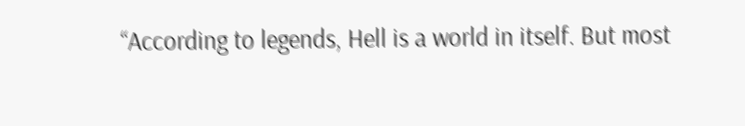“According to legends, Hell is a world in itself. But most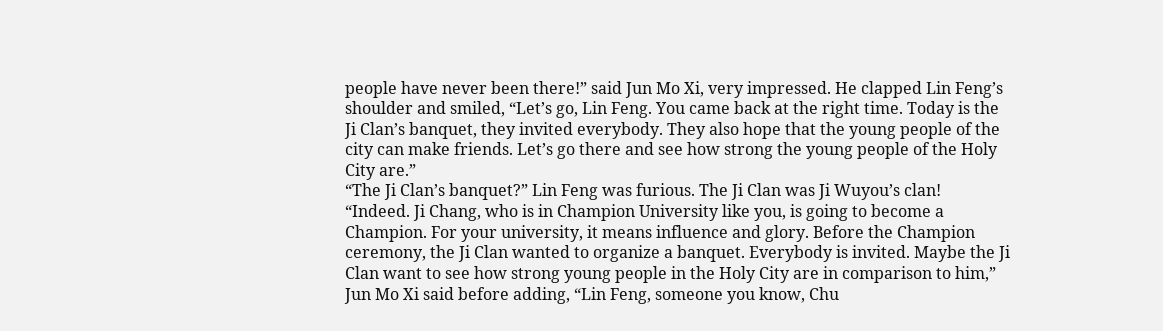people have never been there!” said Jun Mo Xi, very impressed. He clapped Lin Feng’s shoulder and smiled, “Let’s go, Lin Feng. You came back at the right time. Today is the Ji Clan’s banquet, they invited everybody. They also hope that the young people of the city can make friends. Let’s go there and see how strong the young people of the Holy City are.”
“The Ji Clan’s banquet?” Lin Feng was furious. The Ji Clan was Ji Wuyou’s clan!
“Indeed. Ji Chang, who is in Champion University like you, is going to become a Champion. For your university, it means influence and glory. Before the Champion ceremony, the Ji Clan wanted to organize a banquet. Everybody is invited. Maybe the Ji Clan want to see how strong young people in the Holy City are in comparison to him,” Jun Mo Xi said before adding, “Lin Feng, someone you know, Chu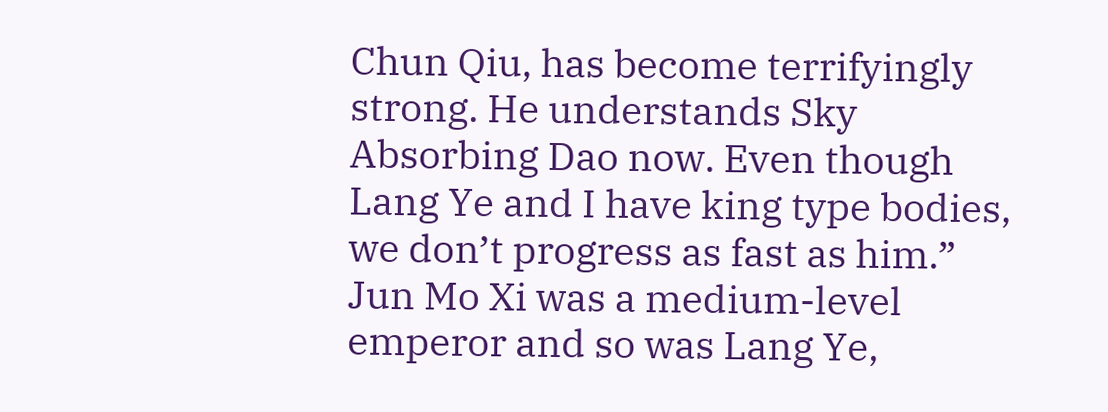Chun Qiu, has become terrifyingly strong. He understands Sky Absorbing Dao now. Even though Lang Ye and I have king type bodies, we don’t progress as fast as him.”
Jun Mo Xi was a medium-level emperor and so was Lang Ye,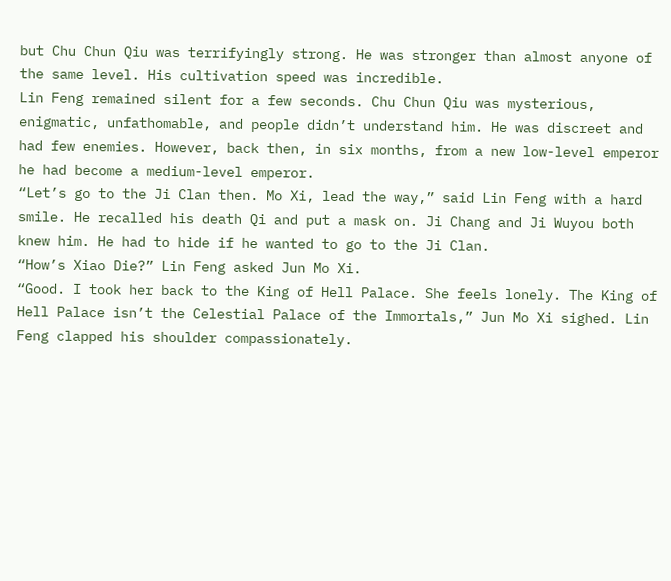but Chu Chun Qiu was terrifyingly strong. He was stronger than almost anyone of the same level. His cultivation speed was incredible.
Lin Feng remained silent for a few seconds. Chu Chun Qiu was mysterious, enigmatic, unfathomable, and people didn’t understand him. He was discreet and had few enemies. However, back then, in six months, from a new low-level emperor he had become a medium-level emperor.
“Let’s go to the Ji Clan then. Mo Xi, lead the way,” said Lin Feng with a hard smile. He recalled his death Qi and put a mask on. Ji Chang and Ji Wuyou both knew him. He had to hide if he wanted to go to the Ji Clan.
“How’s Xiao Die?” Lin Feng asked Jun Mo Xi.
“Good. I took her back to the King of Hell Palace. She feels lonely. The King of Hell Palace isn’t the Celestial Palace of the Immortals,” Jun Mo Xi sighed. Lin Feng clapped his shoulder compassionately.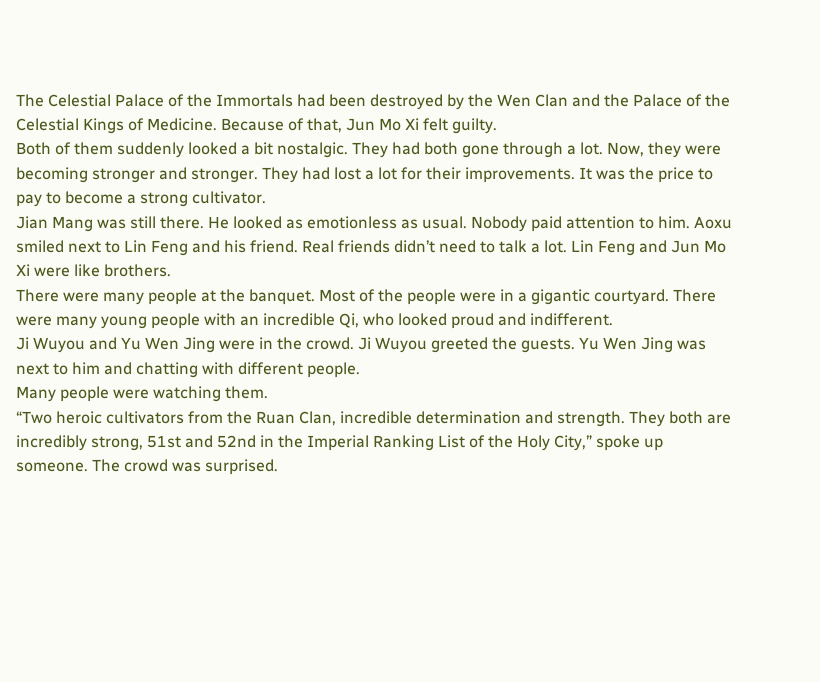The Celestial Palace of the Immortals had been destroyed by the Wen Clan and the Palace of the Celestial Kings of Medicine. Because of that, Jun Mo Xi felt guilty.
Both of them suddenly looked a bit nostalgic. They had both gone through a lot. Now, they were becoming stronger and stronger. They had lost a lot for their improvements. It was the price to pay to become a strong cultivator.
Jian Mang was still there. He looked as emotionless as usual. Nobody paid attention to him. Aoxu smiled next to Lin Feng and his friend. Real friends didn’t need to talk a lot. Lin Feng and Jun Mo Xi were like brothers.
There were many people at the banquet. Most of the people were in a gigantic courtyard. There were many young people with an incredible Qi, who looked proud and indifferent.
Ji Wuyou and Yu Wen Jing were in the crowd. Ji Wuyou greeted the guests. Yu Wen Jing was next to him and chatting with different people.
Many people were watching them.
“Two heroic cultivators from the Ruan Clan, incredible determination and strength. They both are incredibly strong, 51st and 52nd in the Imperial Ranking List of the Holy City,” spoke up someone. The crowd was surprised.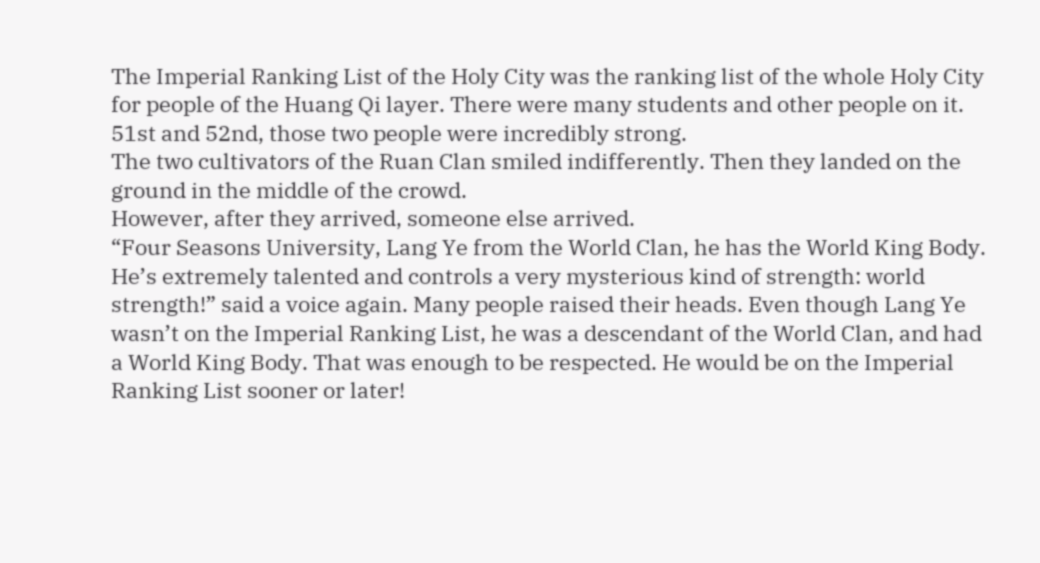The Imperial Ranking List of the Holy City was the ranking list of the whole Holy City for people of the Huang Qi layer. There were many students and other people on it. 51st and 52nd, those two people were incredibly strong.
The two cultivators of the Ruan Clan smiled indifferently. Then they landed on the ground in the middle of the crowd.
However, after they arrived, someone else arrived.
“Four Seasons University, Lang Ye from the World Clan, he has the World King Body. He’s extremely talented and controls a very mysterious kind of strength: world strength!” said a voice again. Many people raised their heads. Even though Lang Ye wasn’t on the Imperial Ranking List, he was a descendant of the World Clan, and had a World King Body. That was enough to be respected. He would be on the Imperial Ranking List sooner or later!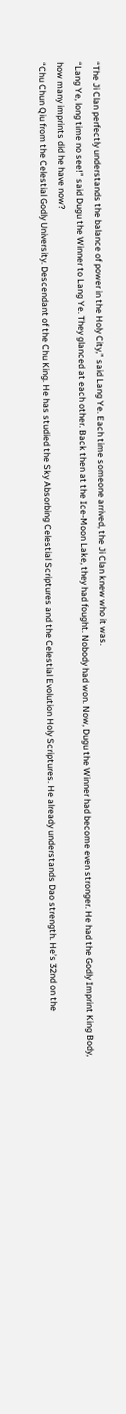“The Ji Clan perfectly understands the balance of power in the Holy City,” said Lang Ye. Each time someone arrived, the Ji Clan knew who it was.
“Lang Ye, long time no see!” said Dugu the Winner to Lang Ye. They glanced at each other. Back then at the Ice-Moon Lake, they had fought. Nobody had won. Now, Dugu the Winner had become even stronger. He had the Godly Imprint King Body, how many imprints did he have now?
“Chu Chun Qiu from the Celestial Godly University. Descendant of the Chu King. He has studied the Sky Absorbing Celestial Scriptures and the Celestial Evolution Holy Scriptures. He already understands Dao strength. He’s 32nd on the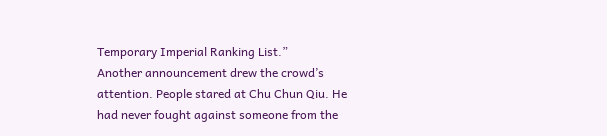Temporary Imperial Ranking List.”
Another announcement drew the crowd’s attention. People stared at Chu Chun Qiu. He had never fought against someone from the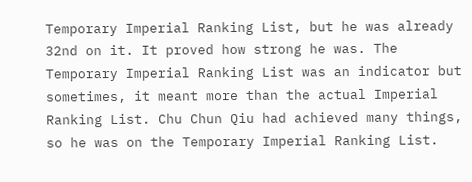Temporary Imperial Ranking List, but he was already 32nd on it. It proved how strong he was. The Temporary Imperial Ranking List was an indicator but sometimes, it meant more than the actual Imperial Ranking List. Chu Chun Qiu had achieved many things, so he was on the Temporary Imperial Ranking List.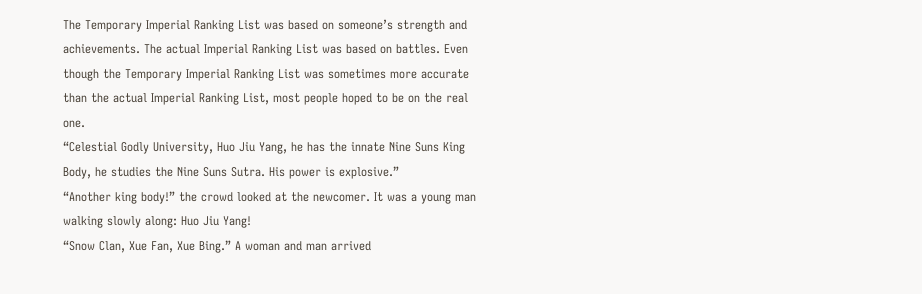The Temporary Imperial Ranking List was based on someone’s strength and achievements. The actual Imperial Ranking List was based on battles. Even though the Temporary Imperial Ranking List was sometimes more accurate than the actual Imperial Ranking List, most people hoped to be on the real one.
“Celestial Godly University, Huo Jiu Yang, he has the innate Nine Suns King Body, he studies the Nine Suns Sutra. His power is explosive.”
“Another king body!” the crowd looked at the newcomer. It was a young man walking slowly along: Huo Jiu Yang!
“Snow Clan, Xue Fan, Xue Bing.” A woman and man arrived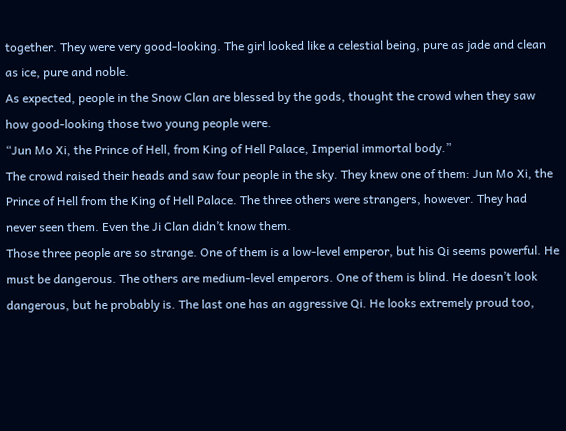together. They were very good-looking. The girl looked like a celestial being, pure as jade and clean as ice, pure and noble.
As expected, people in the Snow Clan are blessed by the gods, thought the crowd when they saw how good-looking those two young people were.
“Jun Mo Xi, the Prince of Hell, from King of Hell Palace, Imperial immortal body.”
The crowd raised their heads and saw four people in the sky. They knew one of them: Jun Mo Xi, the Prince of Hell from the King of Hell Palace. The three others were strangers, however. They had never seen them. Even the Ji Clan didn’t know them.
Those three people are so strange. One of them is a low-level emperor, but his Qi seems powerful. He must be dangerous. The others are medium-level emperors. One of them is blind. He doesn’t look dangerous, but he probably is. The last one has an aggressive Qi. He looks extremely proud too,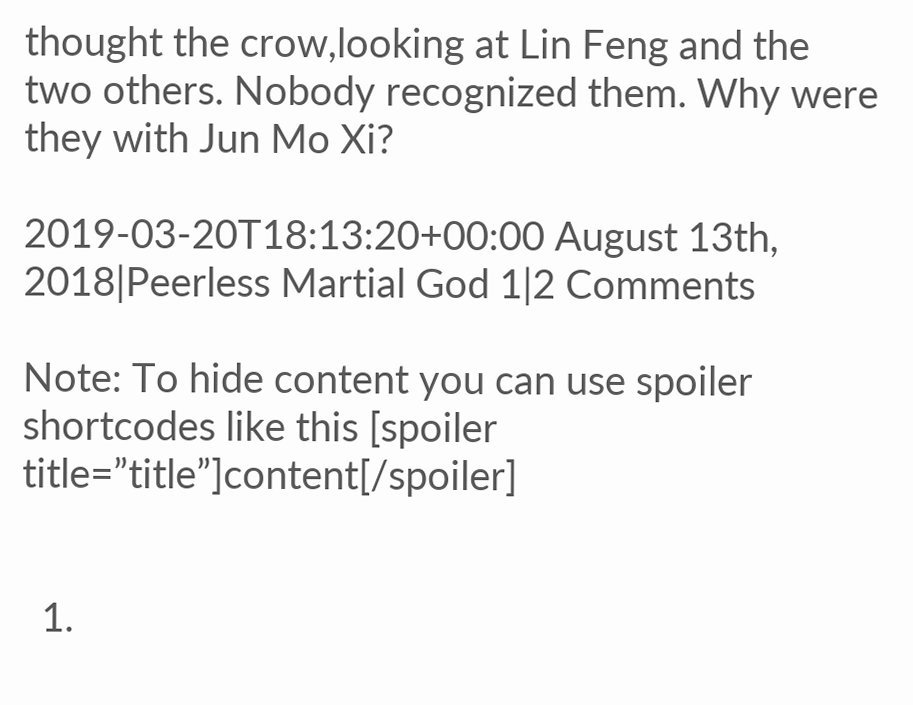thought the crow,looking at Lin Feng and the two others. Nobody recognized them. Why were they with Jun Mo Xi?

2019-03-20T18:13:20+00:00 August 13th, 2018|Peerless Martial God 1|2 Comments

Note: To hide content you can use spoiler shortcodes like this [spoiler title=”title”]content[/spoiler]


  1.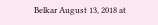Belkar August 13, 2018 at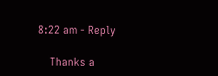8:22 am - Reply

    Thanks a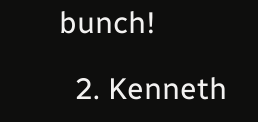bunch!

  2. Kenneth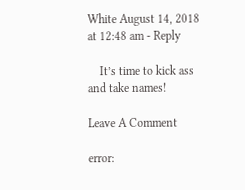White August 14, 2018 at 12:48 am - Reply

    It’s time to kick ass and take names!

Leave A Comment

error: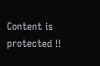Content is protected !!